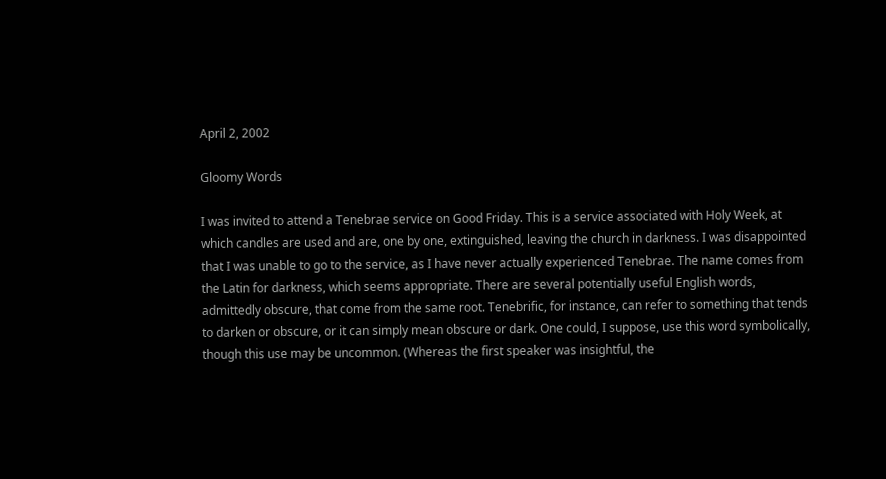April 2, 2002

Gloomy Words

I was invited to attend a Tenebrae service on Good Friday. This is a service associated with Holy Week, at which candles are used and are, one by one, extinguished, leaving the church in darkness. I was disappointed that I was unable to go to the service, as I have never actually experienced Tenebrae. The name comes from the Latin for darkness, which seems appropriate. There are several potentially useful English words, admittedly obscure, that come from the same root. Tenebrific, for instance, can refer to something that tends to darken or obscure, or it can simply mean obscure or dark. One could, I suppose, use this word symbolically, though this use may be uncommon. (Whereas the first speaker was insightful, the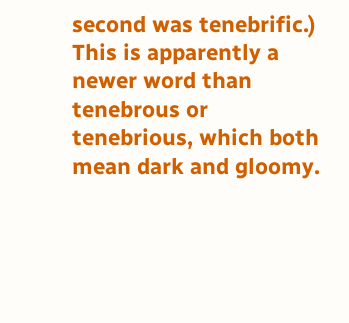second was tenebrific.) This is apparently a newer word than tenebrous or tenebrious, which both mean dark and gloomy.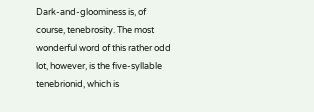Dark-and-gloominess is, of course, tenebrosity. The most wonderful word of this rather odd lot, however, is the five-syllable tenebrionid, which is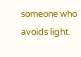someone who avoids light.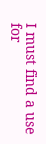I must find a use for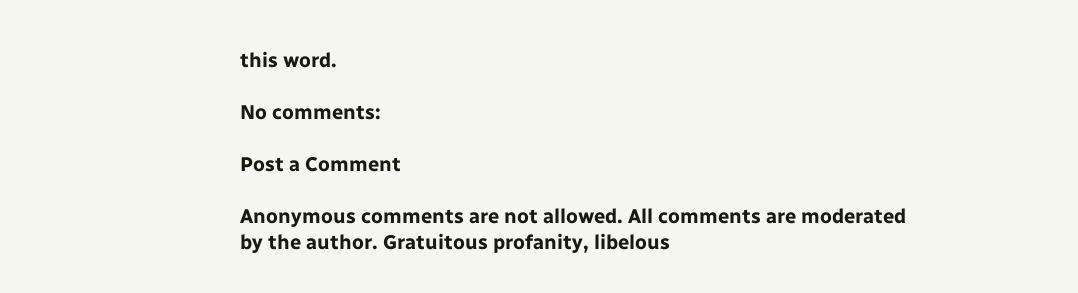this word.

No comments:

Post a Comment

Anonymous comments are not allowed. All comments are moderated by the author. Gratuitous profanity, libelous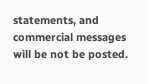statements, and commercial messages will be not be posted.